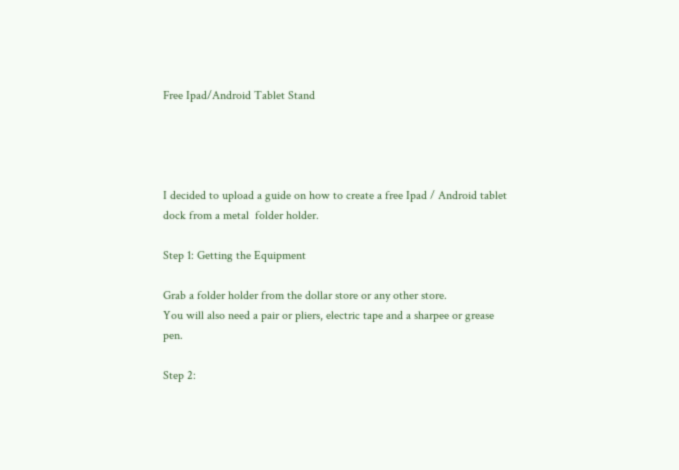Free Ipad/Android Tablet Stand




I decided to upload a guide on how to create a free Ipad / Android tablet dock from a metal  folder holder.

Step 1: Getting the Equipment

Grab a folder holder from the dollar store or any other store.
You will also need a pair or pliers, electric tape and a sharpee or grease pen.

Step 2: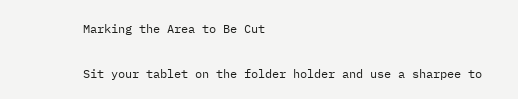Marking the Area to Be Cut

Sit your tablet on the folder holder and use a sharpee to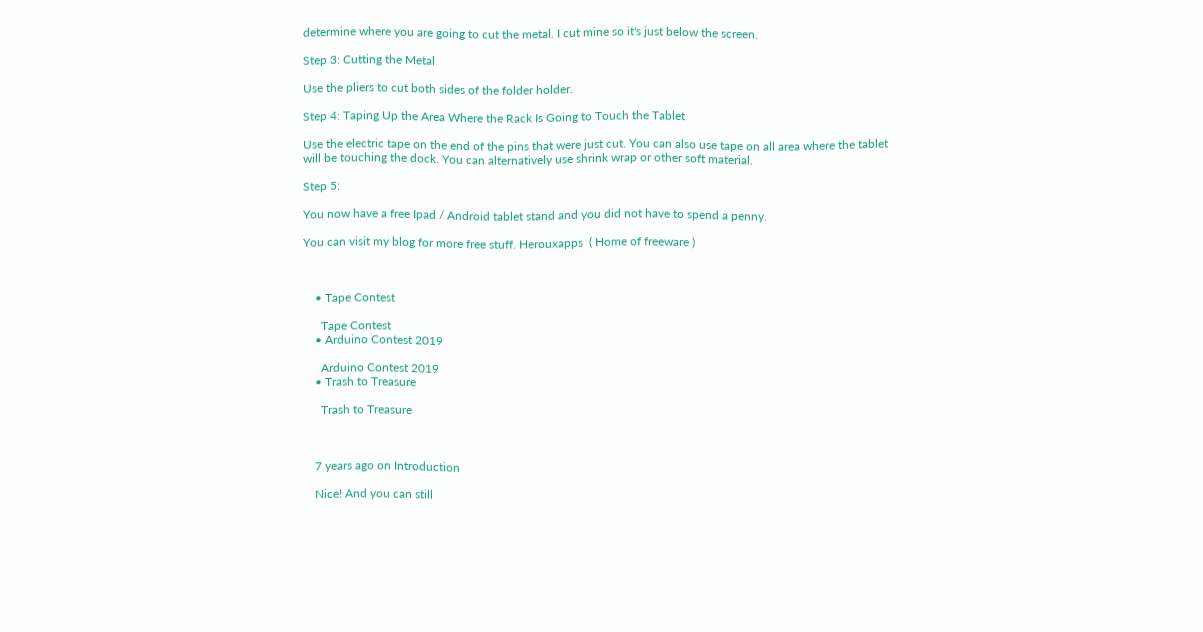determine where you are going to cut the metal. I cut mine so it's just below the screen.

Step 3: Cutting the Metal

Use the pliers to cut both sides of the folder holder.

Step 4: Taping Up the Area Where the Rack Is Going to Touch the Tablet

Use the electric tape on the end of the pins that were just cut. You can also use tape on all area where the tablet will be touching the dock. You can alternatively use shrink wrap or other soft material.

Step 5:

You now have a free Ipad / Android tablet stand and you did not have to spend a penny.

You can visit my blog for more free stuff. Herouxapps  ( Home of freeware )



    • Tape Contest

      Tape Contest
    • Arduino Contest 2019

      Arduino Contest 2019
    • Trash to Treasure

      Trash to Treasure



    7 years ago on Introduction

    Nice! And you can still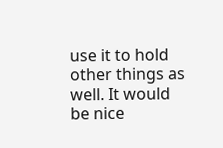use it to hold other things as well. It would be nice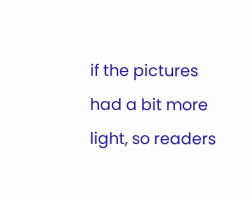if the pictures had a bit more light, so readers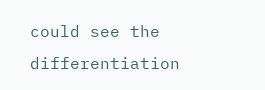could see the differentiation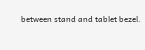between stand and tablet bezel.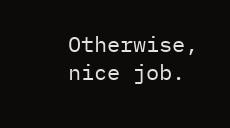Otherwise, nice job.